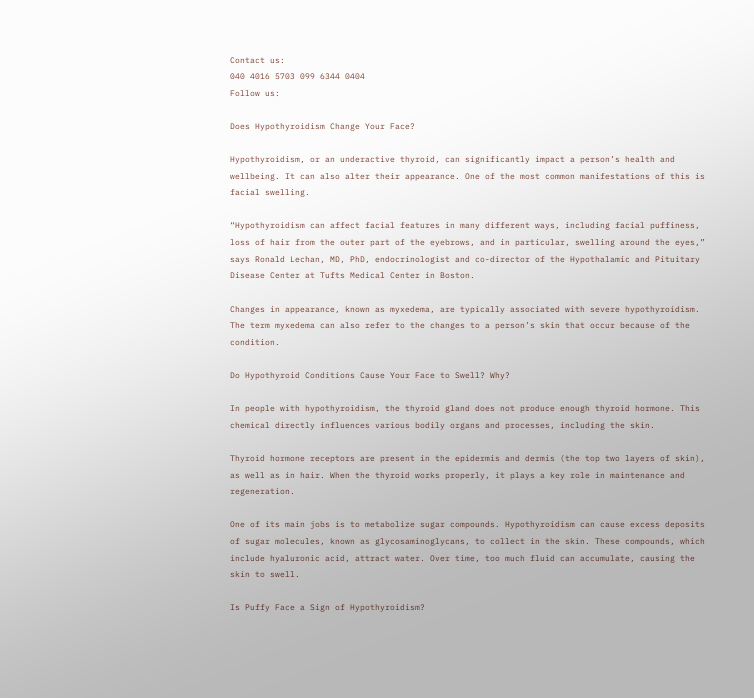Contact us:
040 4016 5703 099 6344 0404
Follow us:

Does Hypothyroidism Change Your Face?

Hypothyroidism, or an underactive thyroid, can significantly impact a person’s health and wellbeing. It can also alter their appearance. One of the most common manifestations of this is facial swelling.

“Hypothyroidism can affect facial features in many different ways, including facial puffiness, loss of hair from the outer part of the eyebrows, and in particular, swelling around the eyes,” says Ronald Lechan, MD, PhD, endocrinologist and co-director of the Hypothalamic and Pituitary Disease Center at Tufts Medical Center in Boston.

Changes in appearance, known as myxedema, are typically associated with severe hypothyroidism. The term myxedema can also refer to the changes to a person’s skin that occur because of the condition.

Do Hypothyroid Conditions Cause Your Face to Swell? Why?

In people with hypothyroidism, the thyroid gland does not produce enough thyroid hormone. This chemical directly influences various bodily organs and processes, including the skin.

Thyroid hormone receptors are present in the epidermis and dermis (the top two layers of skin), as well as in hair. When the thyroid works properly, it plays a key role in maintenance and regeneration.

One of its main jobs is to metabolize sugar compounds. Hypothyroidism can cause excess deposits of sugar molecules, known as glycosaminoglycans, to collect in the skin. These compounds, which include hyaluronic acid, attract water. Over time, too much fluid can accumulate, causing the skin to swell.

Is Puffy Face a Sign of Hypothyroidism?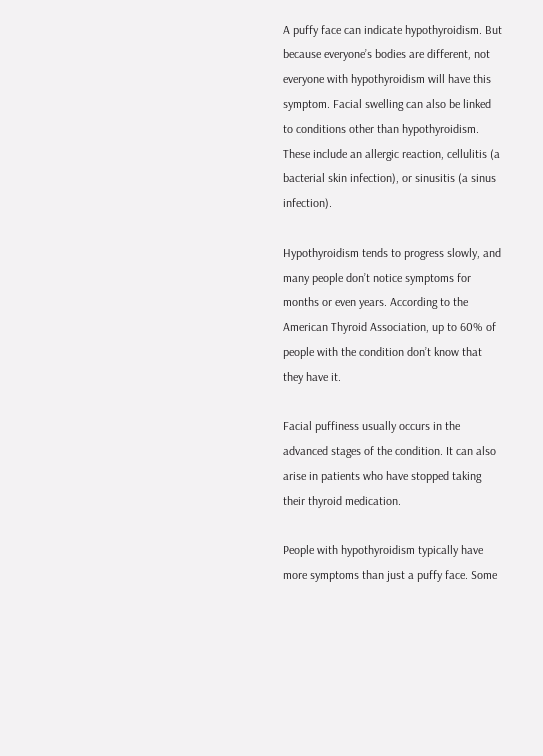A puffy face can indicate hypothyroidism. But because everyone’s bodies are different, not everyone with hypothyroidism will have this symptom. Facial swelling can also be linked to conditions other than hypothyroidism. These include an allergic reaction, cellulitis (a bacterial skin infection), or sinusitis (a sinus infection).

Hypothyroidism tends to progress slowly, and many people don’t notice symptoms for months or even years. According to the American Thyroid Association, up to 60% of people with the condition don’t know that they have it.

Facial puffiness usually occurs in the advanced stages of the condition. It can also arise in patients who have stopped taking their thyroid medication.

People with hypothyroidism typically have more symptoms than just a puffy face. Some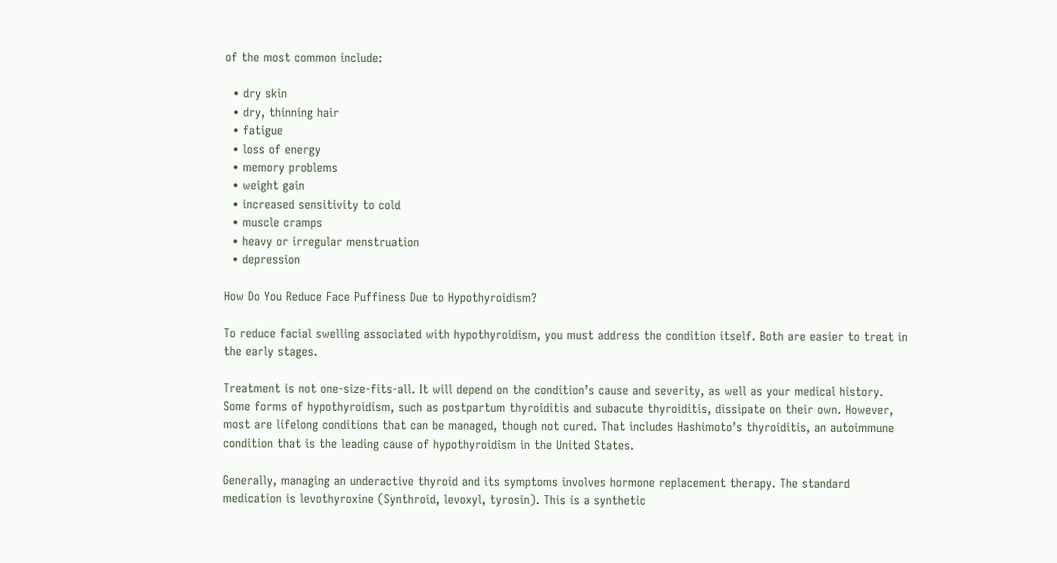of the most common include:

  • dry skin
  • dry, thinning hair
  • fatigue
  • loss of energy
  • memory problems
  • weight gain
  • increased sensitivity to cold
  • muscle cramps
  • heavy or irregular menstruation
  • depression

How Do You Reduce Face Puffiness Due to Hypothyroidism?

To reduce facial swelling associated with hypothyroidism, you must address the condition itself. Both are easier to treat in the early stages.

Treatment is not one-size-fits-all. It will depend on the condition’s cause and severity, as well as your medical history. Some forms of hypothyroidism, such as postpartum thyroiditis and subacute thyroiditis, dissipate on their own. However, most are lifelong conditions that can be managed, though not cured. That includes Hashimoto’s thyroiditis, an autoimmune condition that is the leading cause of hypothyroidism in the United States.

Generally, managing an underactive thyroid and its symptoms involves hormone replacement therapy. The standard medication is levothyroxine (Synthroid, levoxyl, tyrosin). This is a synthetic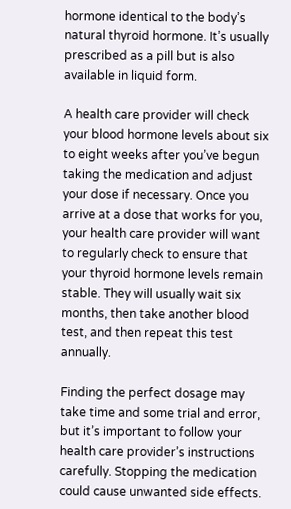hormone identical to the body’s natural thyroid hormone. It’s usually prescribed as a pill but is also available in liquid form.

A health care provider will check your blood hormone levels about six to eight weeks after you’ve begun taking the medication and adjust your dose if necessary. Once you arrive at a dose that works for you, your health care provider will want to regularly check to ensure that your thyroid hormone levels remain stable. They will usually wait six months, then take another blood test, and then repeat this test annually.

Finding the perfect dosage may take time and some trial and error, but it’s important to follow your health care provider’s instructions carefully. Stopping the medication could cause unwanted side effects.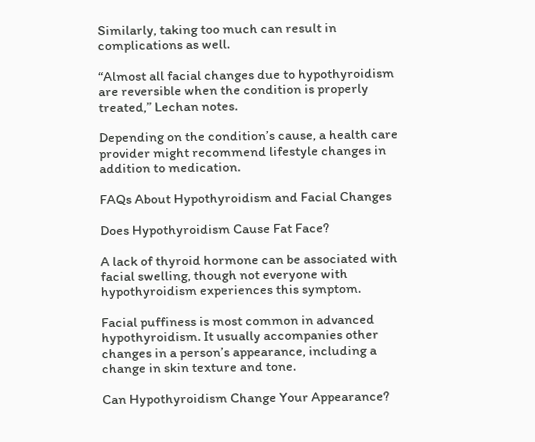Similarly, taking too much can result in complications as well.

“Almost all facial changes due to hypothyroidism are reversible when the condition is properly treated,” Lechan notes.

Depending on the condition’s cause, a health care provider might recommend lifestyle changes in addition to medication.

FAQs About Hypothyroidism and Facial Changes

Does Hypothyroidism Cause Fat Face?

A lack of thyroid hormone can be associated with facial swelling, though not everyone with hypothyroidism experiences this symptom.

Facial puffiness is most common in advanced hypothyroidism. It usually accompanies other changes in a person’s appearance, including a change in skin texture and tone.

Can Hypothyroidism Change Your Appearance?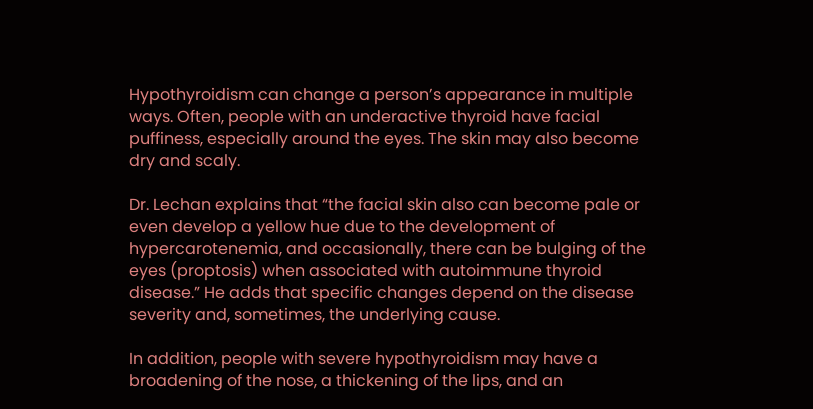Hypothyroidism can change a person’s appearance in multiple ways. Often, people with an underactive thyroid have facial puffiness, especially around the eyes. The skin may also become dry and scaly.

Dr. Lechan explains that “the facial skin also can become pale or even develop a yellow hue due to the development of hypercarotenemia, and occasionally, there can be bulging of the eyes (proptosis) when associated with autoimmune thyroid disease.” He adds that specific changes depend on the disease severity and, sometimes, the underlying cause.

In addition, people with severe hypothyroidism may have a broadening of the nose, a thickening of the lips, and an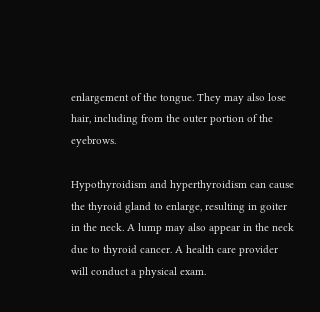enlargement of the tongue. They may also lose hair, including from the outer portion of the eyebrows.

Hypothyroidism and hyperthyroidism can cause the thyroid gland to enlarge, resulting in goiter in the neck. A lump may also appear in the neck due to thyroid cancer. A health care provider will conduct a physical exam.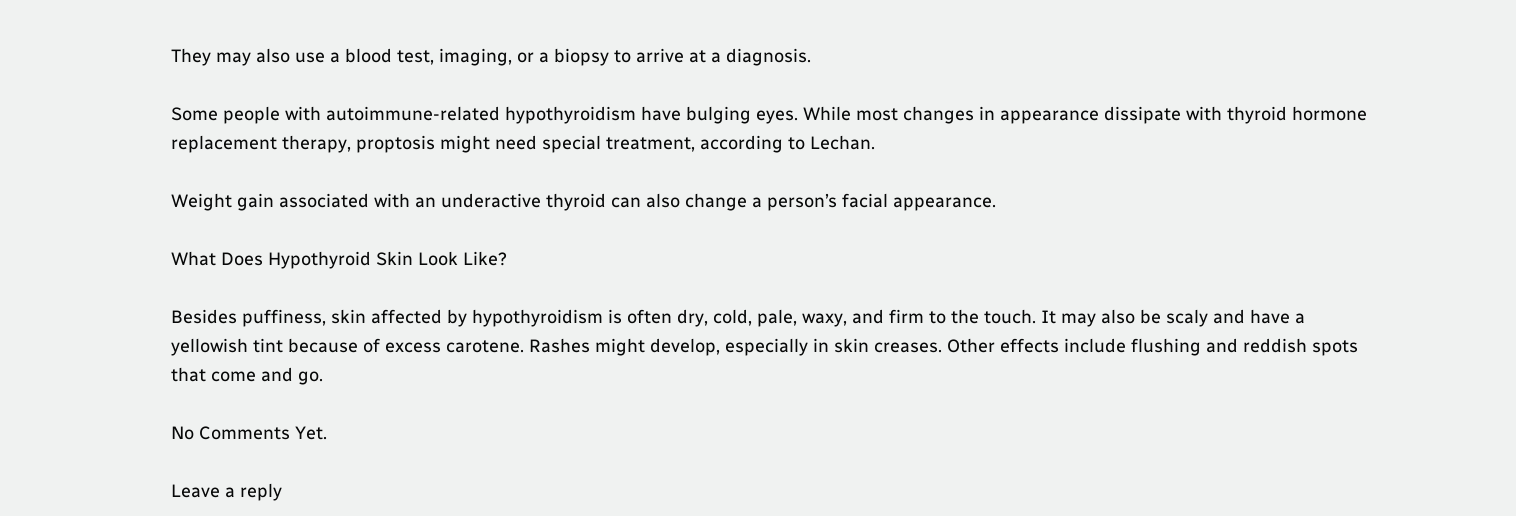They may also use a blood test, imaging, or a biopsy to arrive at a diagnosis.

Some people with autoimmune-related hypothyroidism have bulging eyes. While most changes in appearance dissipate with thyroid hormone replacement therapy, proptosis might need special treatment, according to Lechan.

Weight gain associated with an underactive thyroid can also change a person’s facial appearance.

What Does Hypothyroid Skin Look Like?

Besides puffiness, skin affected by hypothyroidism is often dry, cold, pale, waxy, and firm to the touch. It may also be scaly and have a yellowish tint because of excess carotene. Rashes might develop, especially in skin creases. Other effects include flushing and reddish spots that come and go.

No Comments Yet.

Leave a reply